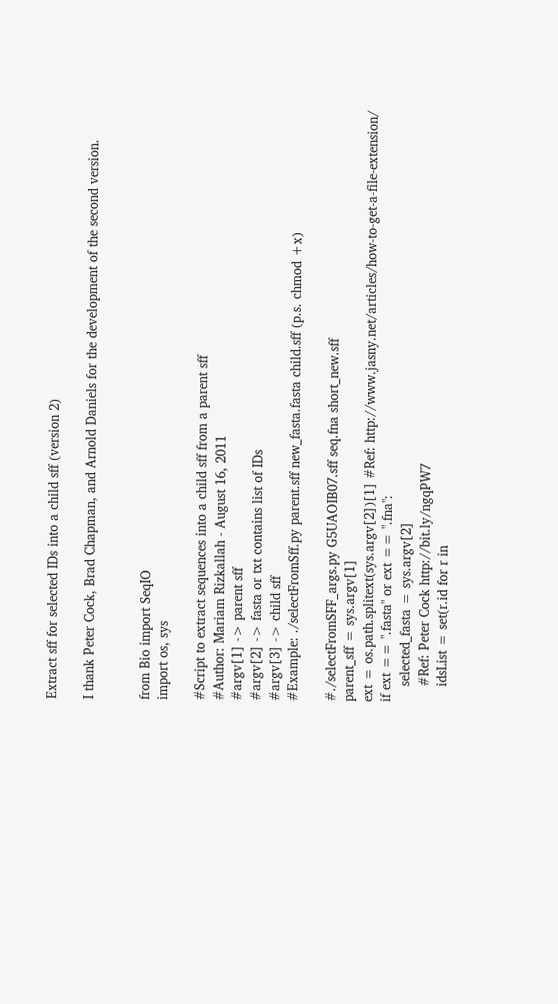Extract sff for selected IDs into a child sff (version 2)

I thank Peter Cock, Brad Chapman, and Arnold Daniels for the development of the second version.


from Bio import SeqIO
import os, sys

#Script to extract sequences into a child sff from a parent sff
#Author: Mariam Rizkallah - August 16, 2011
#argv[1] -> parent sff
#argv[2] -> fasta or txt contains list of IDs
#argv[3] -> child sff
#Example: ./selectFromSff.py parent.sff new_fasta.fasta child.sff (p.s. chmod +x)

#./selectFromSFF_args.py G5UAOIB07.sff seq.fna short_new.sff
parent_sff = sys.argv[1]
ext = os.path.splitext(sys.argv[2])[1] #Ref: http://www.jasny.net/articles/how-to-get-a-file-extension/
if ext == ".fasta" or ext == ".fna":
    selected_fasta = sys.argv[2]
    #Ref: Peter Cock http://bit.ly/ngqPW7
    idsList = set(r.id for r in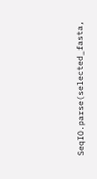SeqIO.parse(selected_fasta,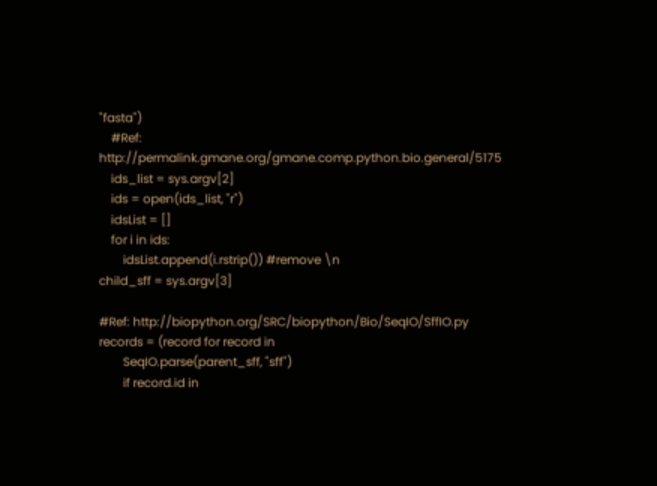"fasta")
    #Ref: http://permalink.gmane.org/gmane.comp.python.bio.general/5175
    ids_list = sys.argv[2]
    ids = open(ids_list, "r")
    idsList = []
    for i in ids:
        idsList.append(i.rstrip()) #remove \n
child_sff = sys.argv[3]

#Ref: http://biopython.org/SRC/biopython/Bio/SeqIO/SffIO.py
records = (record for record in
        SeqIO.parse(parent_sff, "sff")
        if record.id in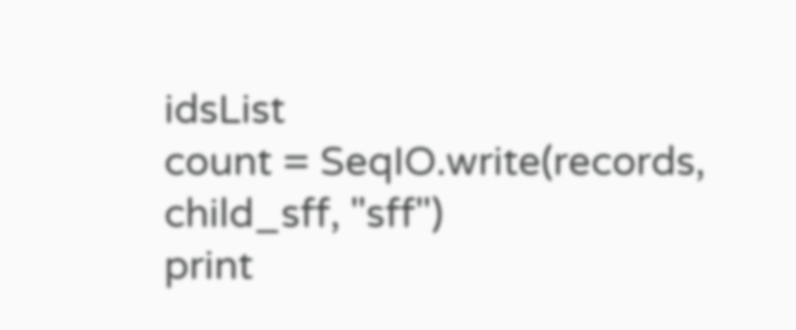idsList
count = SeqIO.write(records, child_sff, "sff")
print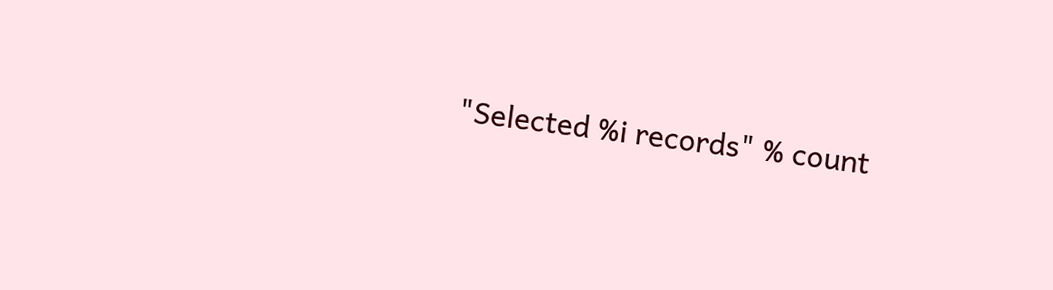"Selected %i records" % count